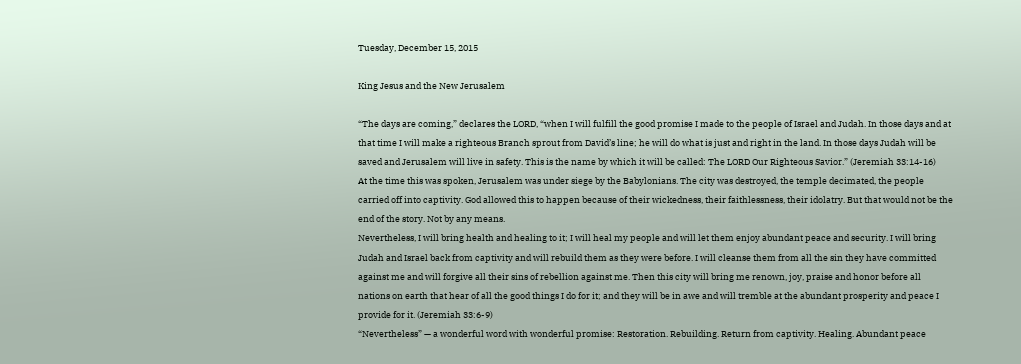Tuesday, December 15, 2015

King Jesus and the New Jerusalem

“The days are coming,” declares the LORD, “when I will fulfill the good promise I made to the people of Israel and Judah. In those days and at that time I will make a righteous Branch sprout from David’s line; he will do what is just and right in the land. In those days Judah will be saved and Jerusalem will live in safety. This is the name by which it will be called: The LORD Our Righteous Savior.” (Jeremiah 33:14-16)
At the time this was spoken, Jerusalem was under siege by the Babylonians. The city was destroyed, the temple decimated, the people carried off into captivity. God allowed this to happen because of their wickedness, their faithlessness, their idolatry. But that would not be the end of the story. Not by any means.
Nevertheless, I will bring health and healing to it; I will heal my people and will let them enjoy abundant peace and security. I will bring Judah and Israel back from captivity and will rebuild them as they were before. I will cleanse them from all the sin they have committed against me and will forgive all their sins of rebellion against me. Then this city will bring me renown, joy, praise and honor before all nations on earth that hear of all the good things I do for it; and they will be in awe and will tremble at the abundant prosperity and peace I provide for it. (Jeremiah 33:6-9)
“Nevertheless” — a wonderful word with wonderful promise: Restoration. Rebuilding. Return from captivity. Healing. Abundant peace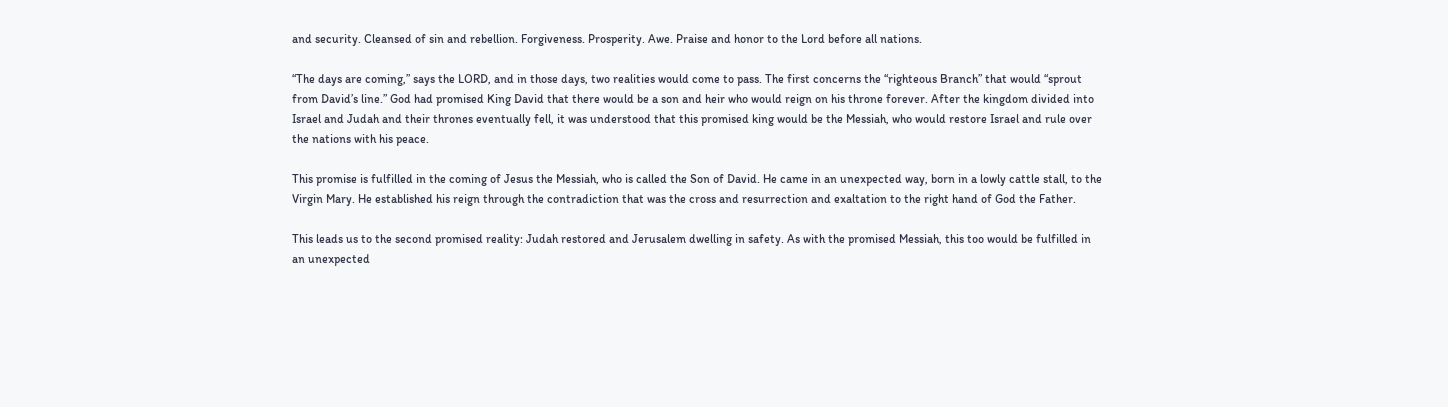and security. Cleansed of sin and rebellion. Forgiveness. Prosperity. Awe. Praise and honor to the Lord before all nations.

“The days are coming,” says the LORD, and in those days, two realities would come to pass. The first concerns the “righteous Branch” that would “sprout from David’s line.” God had promised King David that there would be a son and heir who would reign on his throne forever. After the kingdom divided into Israel and Judah and their thrones eventually fell, it was understood that this promised king would be the Messiah, who would restore Israel and rule over the nations with his peace.

This promise is fulfilled in the coming of Jesus the Messiah, who is called the Son of David. He came in an unexpected way, born in a lowly cattle stall, to the Virgin Mary. He established his reign through the contradiction that was the cross and resurrection and exaltation to the right hand of God the Father.

This leads us to the second promised reality: Judah restored and Jerusalem dwelling in safety. As with the promised Messiah, this too would be fulfilled in an unexpected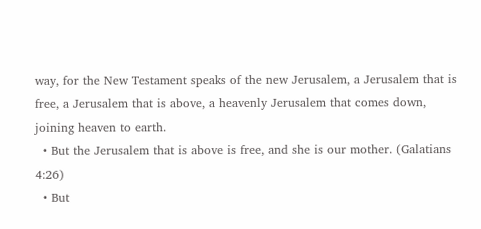way, for the New Testament speaks of the new Jerusalem, a Jerusalem that is free, a Jerusalem that is above, a heavenly Jerusalem that comes down, joining heaven to earth.
  • But the Jerusalem that is above is free, and she is our mother. (Galatians 4:26)
  • But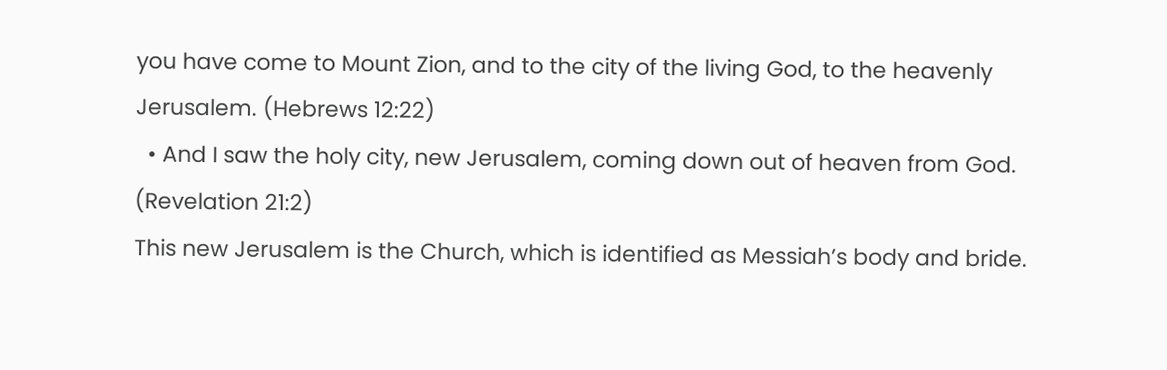you have come to Mount Zion, and to the city of the living God, to the heavenly Jerusalem. (Hebrews 12:22)
  • And I saw the holy city, new Jerusalem, coming down out of heaven from God. (Revelation 21:2)
This new Jerusalem is the Church, which is identified as Messiah’s body and bride.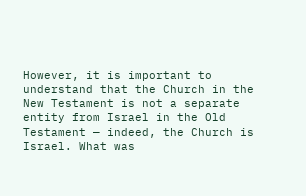However, it is important to understand that the Church in the New Testament is not a separate entity from Israel in the Old Testament — indeed, the Church is Israel. What was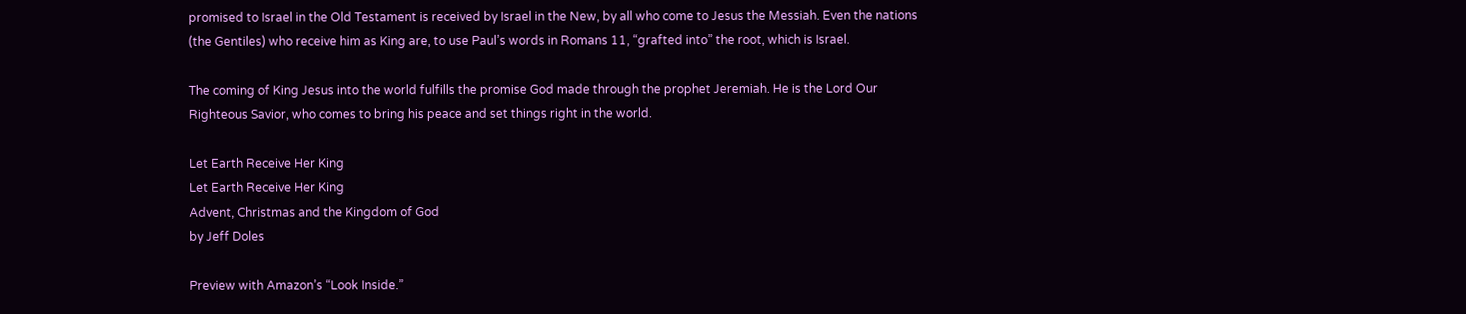promised to Israel in the Old Testament is received by Israel in the New, by all who come to Jesus the Messiah. Even the nations (the Gentiles) who receive him as King are, to use Paul’s words in Romans 11, “grafted into” the root, which is Israel.

The coming of King Jesus into the world fulfills the promise God made through the prophet Jeremiah. He is the Lord Our Righteous Savior, who comes to bring his peace and set things right in the world.

Let Earth Receive Her King
Let Earth Receive Her King
Advent, Christmas and the Kingdom of God
by Jeff Doles

Preview with Amazon’s “Look Inside.”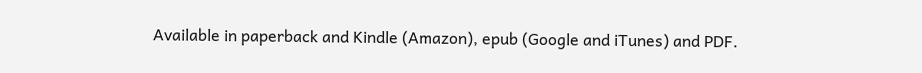Available in paperback and Kindle (Amazon), epub (Google and iTunes) and PDF.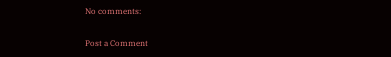No comments:

Post a Comment